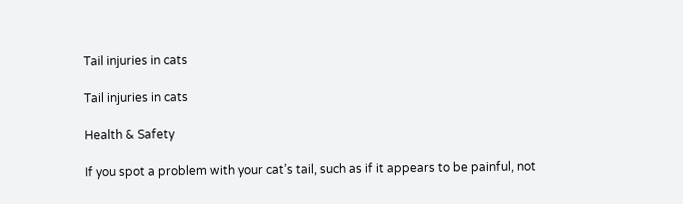Tail injuries in cats

Tail injuries in cats

Health & Safety

If you spot a problem with your cat’s tail, such as if it appears to be painful, not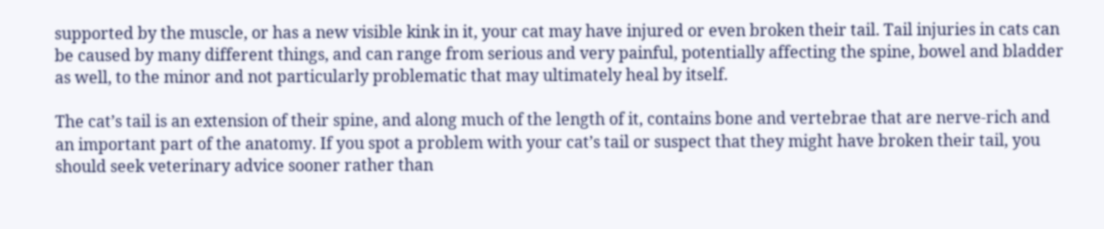supported by the muscle, or has a new visible kink in it, your cat may have injured or even broken their tail. Tail injuries in cats can be caused by many different things, and can range from serious and very painful, potentially affecting the spine, bowel and bladder as well, to the minor and not particularly problematic that may ultimately heal by itself.

The cat’s tail is an extension of their spine, and along much of the length of it, contains bone and vertebrae that are nerve-rich and an important part of the anatomy. If you spot a problem with your cat’s tail or suspect that they might have broken their tail, you should seek veterinary advice sooner rather than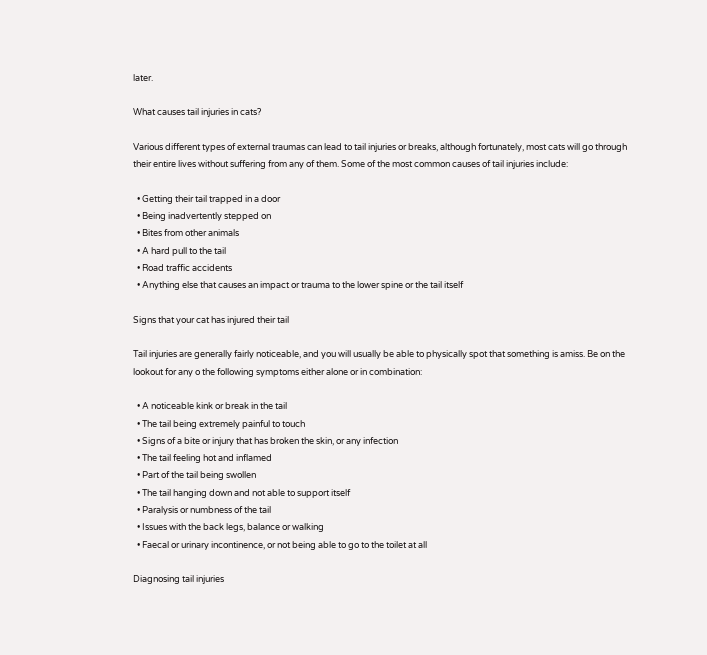later.

What causes tail injuries in cats?

Various different types of external traumas can lead to tail injuries or breaks, although fortunately, most cats will go through their entire lives without suffering from any of them. Some of the most common causes of tail injuries include:

  • Getting their tail trapped in a door
  • Being inadvertently stepped on
  • Bites from other animals
  • A hard pull to the tail
  • Road traffic accidents
  • Anything else that causes an impact or trauma to the lower spine or the tail itself

Signs that your cat has injured their tail

Tail injuries are generally fairly noticeable, and you will usually be able to physically spot that something is amiss. Be on the lookout for any o the following symptoms either alone or in combination:

  • A noticeable kink or break in the tail
  • The tail being extremely painful to touch
  • Signs of a bite or injury that has broken the skin, or any infection
  • The tail feeling hot and inflamed
  • Part of the tail being swollen
  • The tail hanging down and not able to support itself
  • Paralysis or numbness of the tail
  • Issues with the back legs, balance or walking
  • Faecal or urinary incontinence, or not being able to go to the toilet at all

Diagnosing tail injuries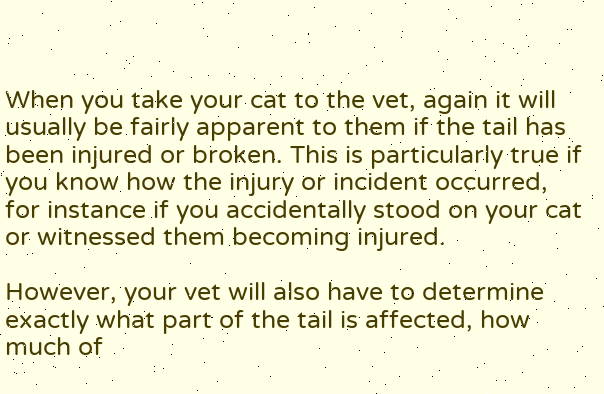When you take your cat to the vet, again it will usually be fairly apparent to them if the tail has been injured or broken. This is particularly true if you know how the injury or incident occurred, for instance if you accidentally stood on your cat or witnessed them becoming injured.

However, your vet will also have to determine exactly what part of the tail is affected, how much of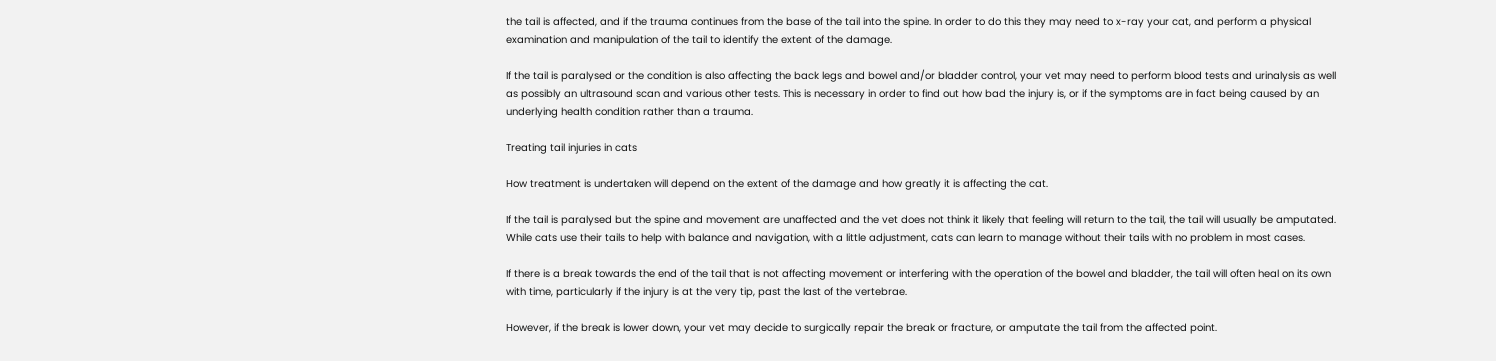the tail is affected, and if the trauma continues from the base of the tail into the spine. In order to do this they may need to x-ray your cat, and perform a physical examination and manipulation of the tail to identify the extent of the damage.

If the tail is paralysed or the condition is also affecting the back legs and bowel and/or bladder control, your vet may need to perform blood tests and urinalysis as well as possibly an ultrasound scan and various other tests. This is necessary in order to find out how bad the injury is, or if the symptoms are in fact being caused by an underlying health condition rather than a trauma.

Treating tail injuries in cats

How treatment is undertaken will depend on the extent of the damage and how greatly it is affecting the cat.

If the tail is paralysed but the spine and movement are unaffected and the vet does not think it likely that feeling will return to the tail, the tail will usually be amputated. While cats use their tails to help with balance and navigation, with a little adjustment, cats can learn to manage without their tails with no problem in most cases.

If there is a break towards the end of the tail that is not affecting movement or interfering with the operation of the bowel and bladder, the tail will often heal on its own with time, particularly if the injury is at the very tip, past the last of the vertebrae.

However, if the break is lower down, your vet may decide to surgically repair the break or fracture, or amputate the tail from the affected point.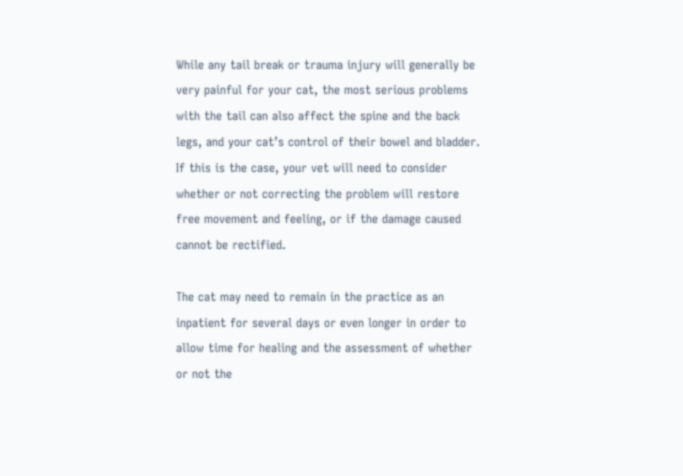While any tail break or trauma injury will generally be very painful for your cat, the most serious problems with the tail can also affect the spine and the back legs, and your cat’s control of their bowel and bladder. If this is the case, your vet will need to consider whether or not correcting the problem will restore free movement and feeling, or if the damage caused cannot be rectified.

The cat may need to remain in the practice as an inpatient for several days or even longer in order to allow time for healing and the assessment of whether or not the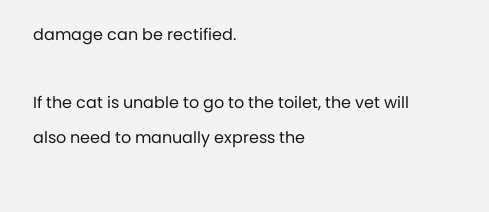damage can be rectified.

If the cat is unable to go to the toilet, the vet will also need to manually express the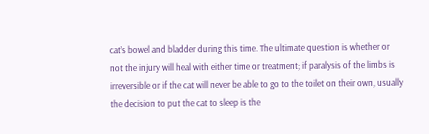cat’s bowel and bladder during this time. The ultimate question is whether or not the injury will heal with either time or treatment; if paralysis of the limbs is irreversible or if the cat will never be able to go to the toilet on their own, usually the decision to put the cat to sleep is the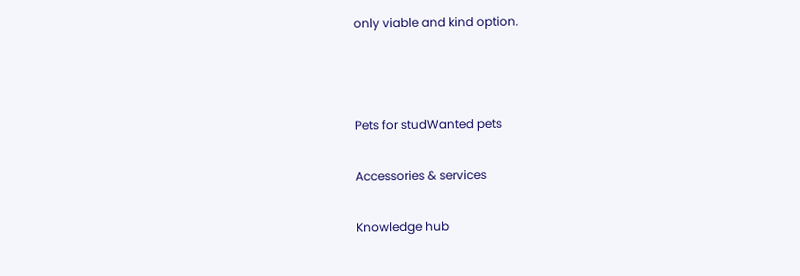only viable and kind option.



Pets for studWanted pets

Accessories & services

Knowledge hub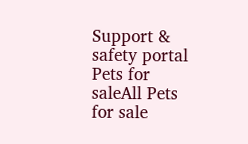Support & safety portal
Pets for saleAll Pets for sale